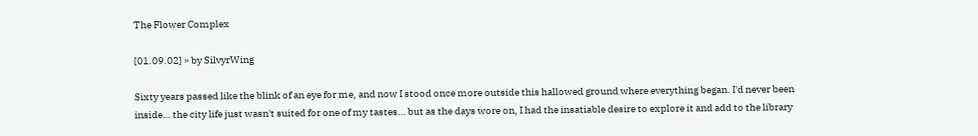The Flower Complex

[01.09.02] » by SilvyrWing

Sixty years passed like the blink of an eye for me, and now I stood once more outside this hallowed ground where everything began. I'd never been inside… the city life just wasn't suited for one of my tastes… but as the days wore on, I had the insatiable desire to explore it and add to the library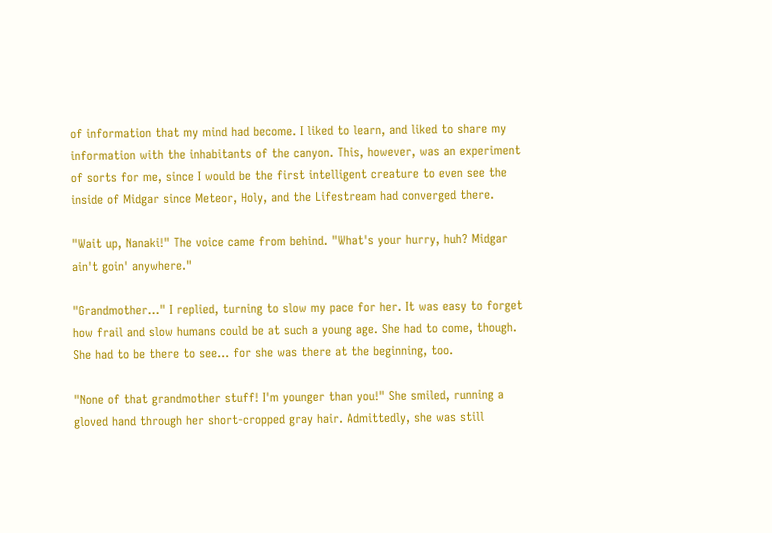of information that my mind had become. I liked to learn, and liked to share my information with the inhabitants of the canyon. This, however, was an experiment of sorts for me, since I would be the first intelligent creature to even see the inside of Midgar since Meteor, Holy, and the Lifestream had converged there.

"Wait up, Nanaki!" The voice came from behind. "What's your hurry, huh? Midgar ain't goin' anywhere."

"Grandmother…" I replied, turning to slow my pace for her. It was easy to forget how frail and slow humans could be at such a young age. She had to come, though. She had to be there to see… for she was there at the beginning, too.

"None of that grandmother stuff! I'm younger than you!" She smiled, running a gloved hand through her short-cropped gray hair. Admittedly, she was still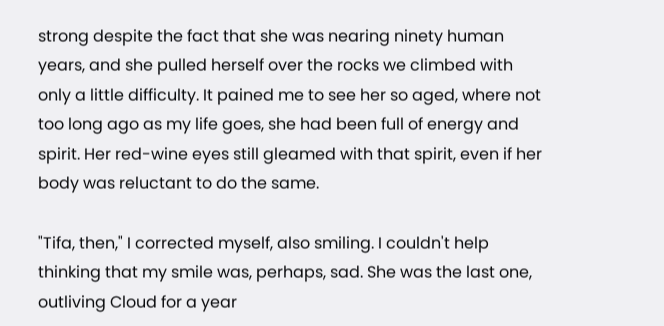strong despite the fact that she was nearing ninety human years, and she pulled herself over the rocks we climbed with only a little difficulty. It pained me to see her so aged, where not too long ago as my life goes, she had been full of energy and spirit. Her red-wine eyes still gleamed with that spirit, even if her body was reluctant to do the same.

"Tifa, then," I corrected myself, also smiling. I couldn't help thinking that my smile was, perhaps, sad. She was the last one, outliving Cloud for a year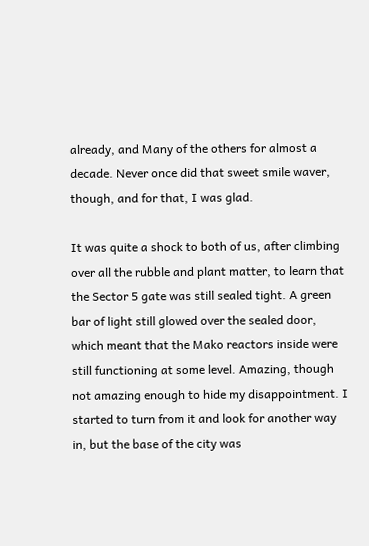already, and Many of the others for almost a decade. Never once did that sweet smile waver, though, and for that, I was glad.

It was quite a shock to both of us, after climbing over all the rubble and plant matter, to learn that the Sector 5 gate was still sealed tight. A green bar of light still glowed over the sealed door, which meant that the Mako reactors inside were still functioning at some level. Amazing, though not amazing enough to hide my disappointment. I started to turn from it and look for another way in, but the base of the city was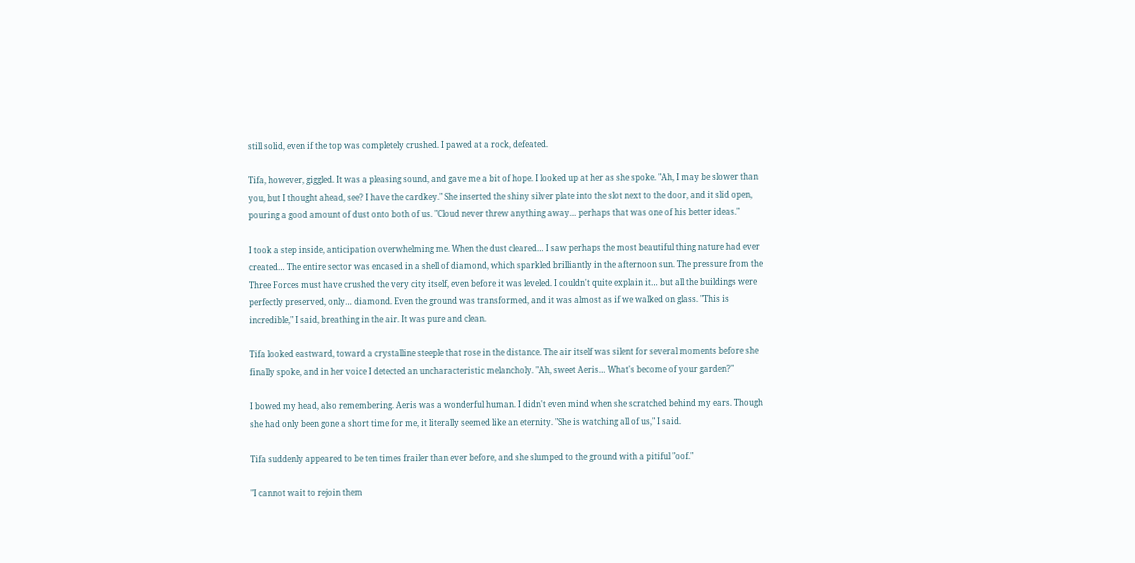still solid, even if the top was completely crushed. I pawed at a rock, defeated.

Tifa, however, giggled. It was a pleasing sound, and gave me a bit of hope. I looked up at her as she spoke. "Ah, I may be slower than you, but I thought ahead, see? I have the cardkey." She inserted the shiny silver plate into the slot next to the door, and it slid open, pouring a good amount of dust onto both of us. "Cloud never threw anything away… perhaps that was one of his better ideas."

I took a step inside, anticipation overwhelming me. When the dust cleared… I saw perhaps the most beautiful thing nature had ever created… The entire sector was encased in a shell of diamond, which sparkled brilliantly in the afternoon sun. The pressure from the Three Forces must have crushed the very city itself, even before it was leveled. I couldn't quite explain it… but all the buildings were perfectly preserved, only… diamond. Even the ground was transformed, and it was almost as if we walked on glass. "This is incredible," I said, breathing in the air. It was pure and clean.

Tifa looked eastward, toward a crystalline steeple that rose in the distance. The air itself was silent for several moments before she finally spoke, and in her voice I detected an uncharacteristic melancholy. "Ah, sweet Aeris… What's become of your garden?"

I bowed my head, also remembering. Aeris was a wonderful human. I didn't even mind when she scratched behind my ears. Though she had only been gone a short time for me, it literally seemed like an eternity. "She is watching all of us," I said.

Tifa suddenly appeared to be ten times frailer than ever before, and she slumped to the ground with a pitiful "oof."

"I cannot wait to rejoin them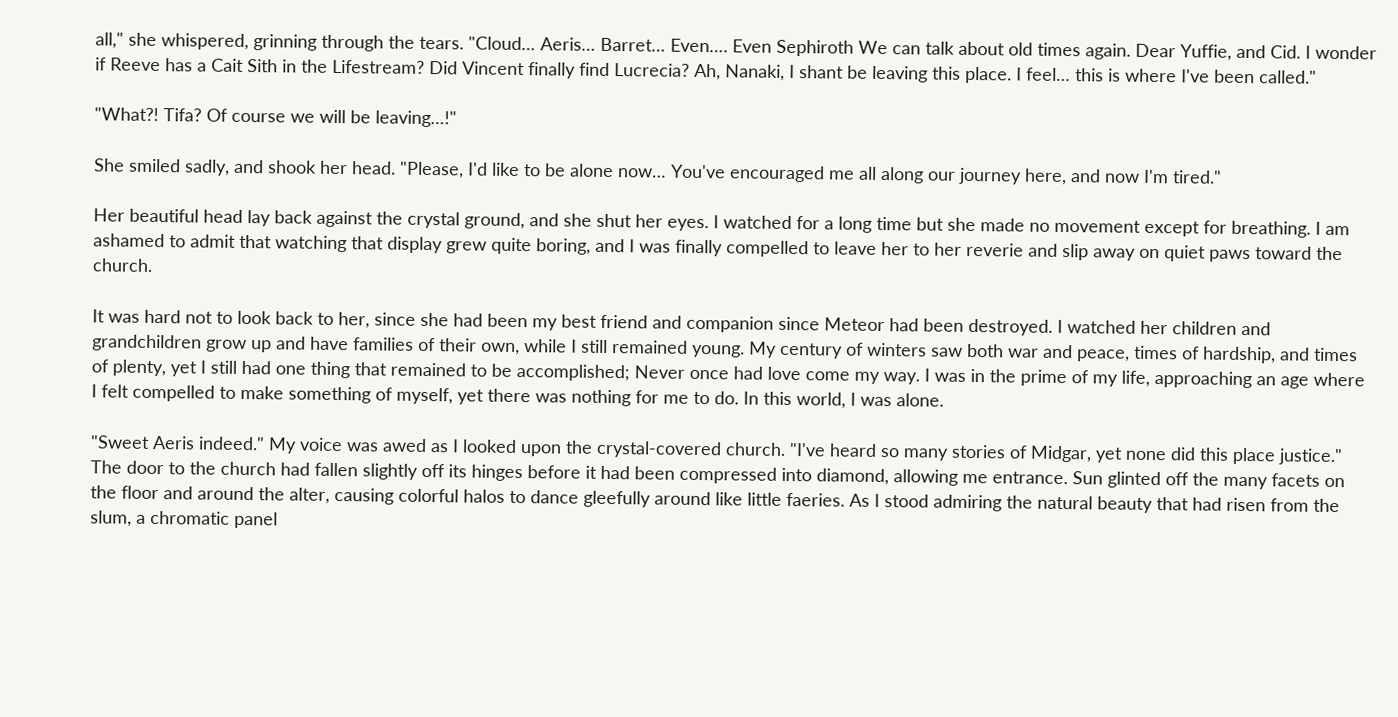all," she whispered, grinning through the tears. "Cloud… Aeris… Barret… Even…. Even Sephiroth We can talk about old times again. Dear Yuffie, and Cid. I wonder if Reeve has a Cait Sith in the Lifestream? Did Vincent finally find Lucrecia? Ah, Nanaki, I shant be leaving this place. I feel… this is where I've been called."

"What?! Tifa? Of course we will be leaving…!"

She smiled sadly, and shook her head. "Please, I'd like to be alone now… You've encouraged me all along our journey here, and now I'm tired."

Her beautiful head lay back against the crystal ground, and she shut her eyes. I watched for a long time but she made no movement except for breathing. I am ashamed to admit that watching that display grew quite boring, and I was finally compelled to leave her to her reverie and slip away on quiet paws toward the church.

It was hard not to look back to her, since she had been my best friend and companion since Meteor had been destroyed. I watched her children and grandchildren grow up and have families of their own, while I still remained young. My century of winters saw both war and peace, times of hardship, and times of plenty, yet I still had one thing that remained to be accomplished; Never once had love come my way. I was in the prime of my life, approaching an age where I felt compelled to make something of myself, yet there was nothing for me to do. In this world, I was alone.

"Sweet Aeris indeed." My voice was awed as I looked upon the crystal-covered church. "I've heard so many stories of Midgar, yet none did this place justice." The door to the church had fallen slightly off its hinges before it had been compressed into diamond, allowing me entrance. Sun glinted off the many facets on the floor and around the alter, causing colorful halos to dance gleefully around like little faeries. As I stood admiring the natural beauty that had risen from the slum, a chromatic panel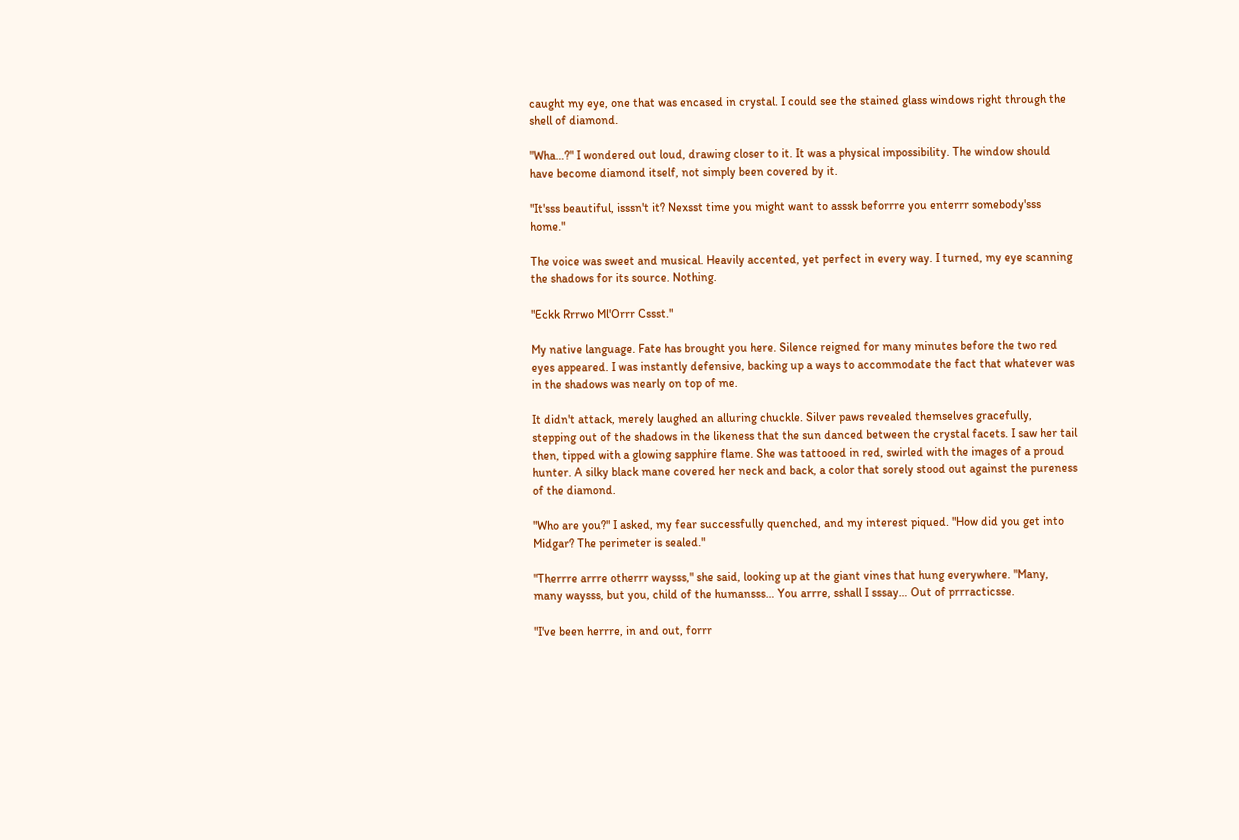caught my eye, one that was encased in crystal. I could see the stained glass windows right through the shell of diamond.

"Wha…?" I wondered out loud, drawing closer to it. It was a physical impossibility. The window should have become diamond itself, not simply been covered by it.

"It'sss beautiful, isssn't it? Nexsst time you might want to asssk beforrre you enterrr somebody'sss home."

The voice was sweet and musical. Heavily accented, yet perfect in every way. I turned, my eye scanning the shadows for its source. Nothing.

"Eckk Rrrwo Ml'Orrr Cssst."

My native language. Fate has brought you here. Silence reigned for many minutes before the two red eyes appeared. I was instantly defensive, backing up a ways to accommodate the fact that whatever was in the shadows was nearly on top of me.

It didn't attack, merely laughed an alluring chuckle. Silver paws revealed themselves gracefully, stepping out of the shadows in the likeness that the sun danced between the crystal facets. I saw her tail then, tipped with a glowing sapphire flame. She was tattooed in red, swirled with the images of a proud hunter. A silky black mane covered her neck and back, a color that sorely stood out against the pureness of the diamond.

"Who are you?" I asked, my fear successfully quenched, and my interest piqued. "How did you get into Midgar? The perimeter is sealed."

"Therrre arrre otherrr waysss," she said, looking up at the giant vines that hung everywhere. "Many, many waysss, but you, child of the humansss… You arrre, sshall I sssay… Out of prrracticsse.

"I've been herrre, in and out, forrr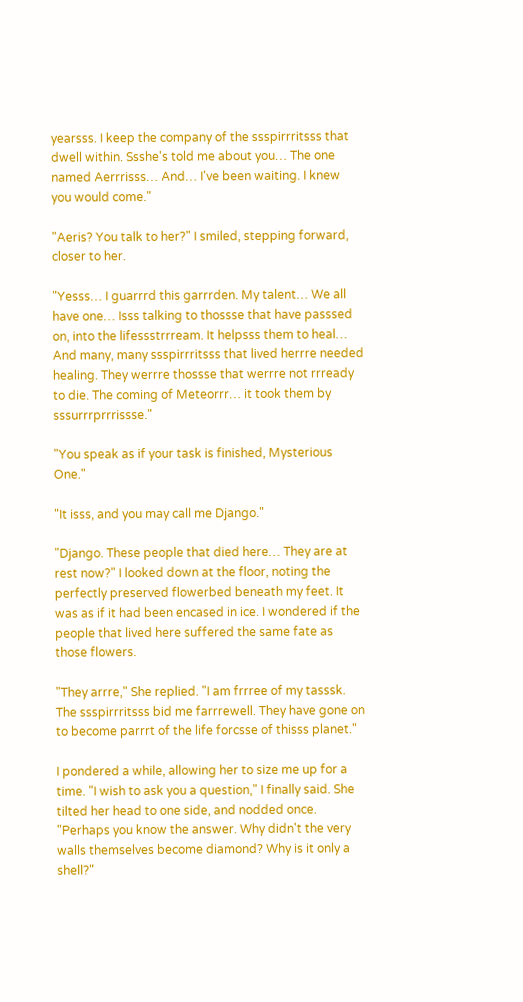yearsss. I keep the company of the ssspirrritsss that dwell within. Ssshe's told me about you… The one named Aerrrisss… And… I've been waiting. I knew you would come."

"Aeris? You talk to her?" I smiled, stepping forward, closer to her.

"Yesss… I guarrrd this garrrden. My talent… We all have one… Isss talking to thossse that have passsed on, into the lifessstrrream. It helpsss them to heal… And many, many ssspirrritsss that lived herrre needed healing. They werrre thossse that werrre not rrready to die. The coming of Meteorrr… it took them by sssurrrprrrissse."

"You speak as if your task is finished, Mysterious One."

"It isss, and you may call me Django."

"Django. These people that died here… They are at rest now?" I looked down at the floor, noting the perfectly preserved flowerbed beneath my feet. It was as if it had been encased in ice. I wondered if the people that lived here suffered the same fate as those flowers.

"They arrre," She replied. "I am frrree of my tasssk. The ssspirrritsss bid me farrrewell. They have gone on to become parrrt of the life forcsse of thisss planet."

I pondered a while, allowing her to size me up for a time. "I wish to ask you a question," I finally said. She tilted her head to one side, and nodded once. "Perhaps you know the answer. Why didn't the very walls themselves become diamond? Why is it only a shell?"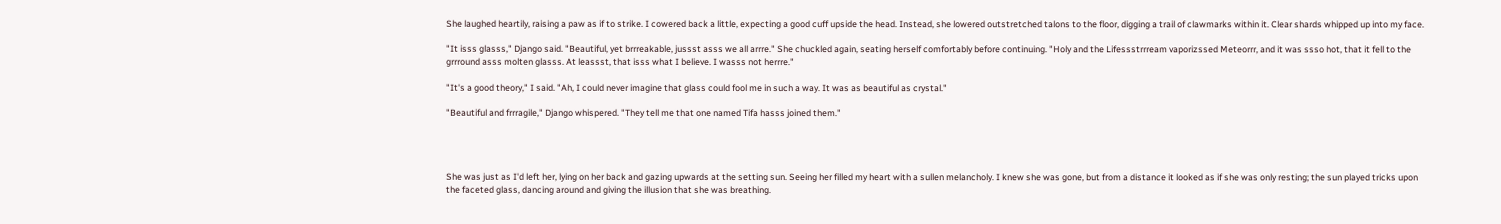She laughed heartily, raising a paw as if to strike. I cowered back a little, expecting a good cuff upside the head. Instead, she lowered outstretched talons to the floor, digging a trail of clawmarks within it. Clear shards whipped up into my face.

"It isss glasss," Django said. "Beautiful, yet brrreakable, jussst asss we all arrre." She chuckled again, seating herself comfortably before continuing. "Holy and the Lifessstrrream vaporizssed Meteorrr, and it was ssso hot, that it fell to the grrround asss molten glasss. At leassst, that isss what I believe. I wasss not herrre."

"It's a good theory," I said. "Ah, I could never imagine that glass could fool me in such a way. It was as beautiful as crystal."

"Beautiful and frrragile," Django whispered. "They tell me that one named Tifa hasss joined them."




She was just as I'd left her, lying on her back and gazing upwards at the setting sun. Seeing her filled my heart with a sullen melancholy. I knew she was gone, but from a distance it looked as if she was only resting; the sun played tricks upon the faceted glass, dancing around and giving the illusion that she was breathing.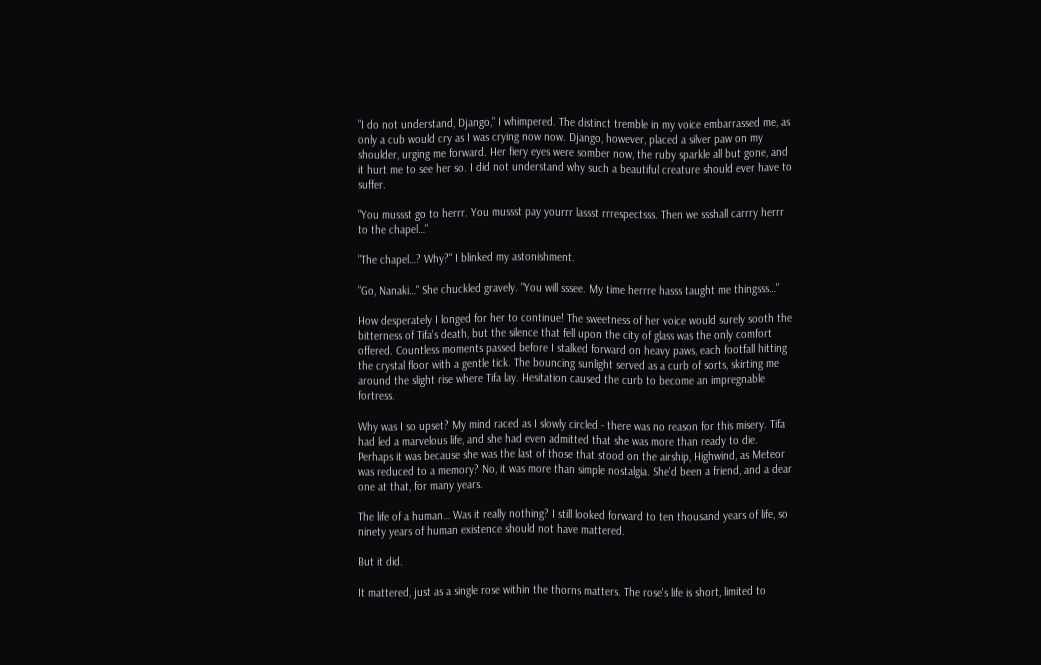"I do not understand, Django," I whimpered. The distinct tremble in my voice embarrassed me, as only a cub would cry as I was crying now now. Django, however, placed a silver paw on my shoulder, urging me forward. Her fiery eyes were somber now, the ruby sparkle all but gone, and it hurt me to see her so. I did not understand why such a beautiful creature should ever have to suffer.

"You mussst go to herrr. You mussst pay yourrr lassst rrrespectsss. Then we ssshall carrry herrr to the chapel…"

"The chapel…? Why?" I blinked my astonishment.

"Go, Nanaki…" She chuckled gravely. "You will sssee. My time herrre hasss taught me thingsss…"

How desperately I longed for her to continue! The sweetness of her voice would surely sooth the bitterness of Tifa's death, but the silence that fell upon the city of glass was the only comfort offered. Countless moments passed before I stalked forward on heavy paws, each footfall hitting the crystal floor with a gentle tick. The bouncing sunlight served as a curb of sorts, skirting me around the slight rise where Tifa lay. Hesitation caused the curb to become an impregnable fortress.

Why was I so upset? My mind raced as I slowly circled - there was no reason for this misery. Tifa had led a marvelous life, and she had even admitted that she was more than ready to die. Perhaps it was because she was the last of those that stood on the airship, Highwind, as Meteor was reduced to a memory? No, it was more than simple nostalgia. She'd been a friend, and a dear one at that, for many years.

The life of a human… Was it really nothing? I still looked forward to ten thousand years of life, so ninety years of human existence should not have mattered.

But it did.

It mattered, just as a single rose within the thorns matters. The rose's life is short, limited to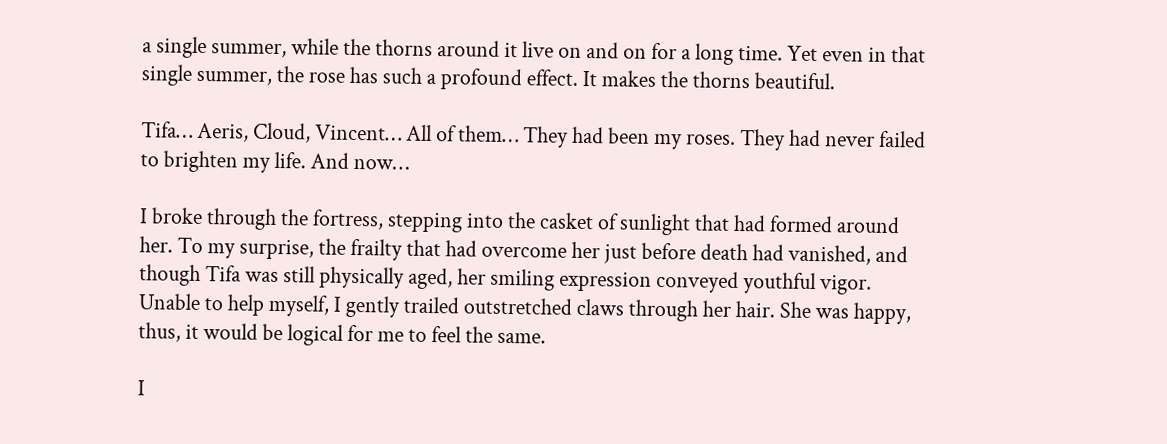a single summer, while the thorns around it live on and on for a long time. Yet even in that single summer, the rose has such a profound effect. It makes the thorns beautiful.

Tifa… Aeris, Cloud, Vincent… All of them… They had been my roses. They had never failed to brighten my life. And now…

I broke through the fortress, stepping into the casket of sunlight that had formed around her. To my surprise, the frailty that had overcome her just before death had vanished, and though Tifa was still physically aged, her smiling expression conveyed youthful vigor. Unable to help myself, I gently trailed outstretched claws through her hair. She was happy, thus, it would be logical for me to feel the same.

I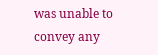was unable to convey any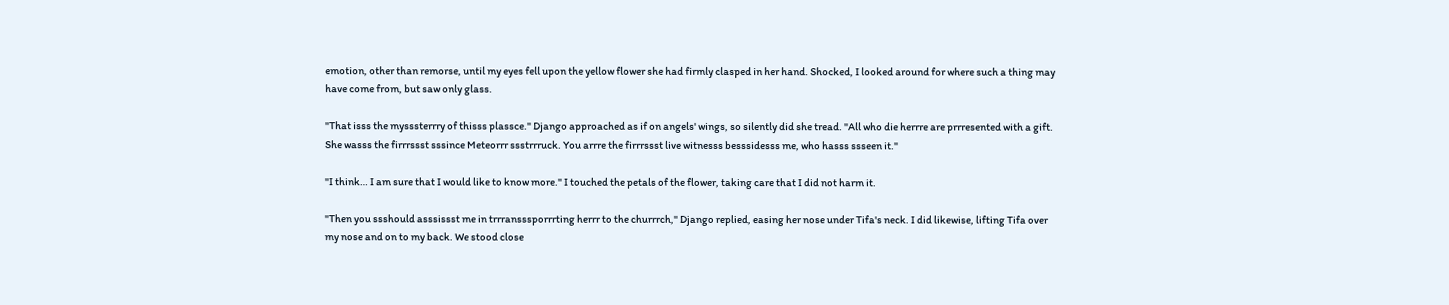emotion, other than remorse, until my eyes fell upon the yellow flower she had firmly clasped in her hand. Shocked, I looked around for where such a thing may have come from, but saw only glass.

"That isss the mysssterrry of thisss plassce." Django approached as if on angels' wings, so silently did she tread. "All who die herrre are prrresented with a gift. She wasss the firrrssst sssince Meteorrr ssstrrruck. You arrre the firrrssst live witnesss besssidesss me, who hasss ssseen it."

"I think… I am sure that I would like to know more." I touched the petals of the flower, taking care that I did not harm it.

"Then you ssshould asssissst me in trrransssporrrting herrr to the churrrch," Django replied, easing her nose under Tifa's neck. I did likewise, lifting Tifa over my nose and on to my back. We stood close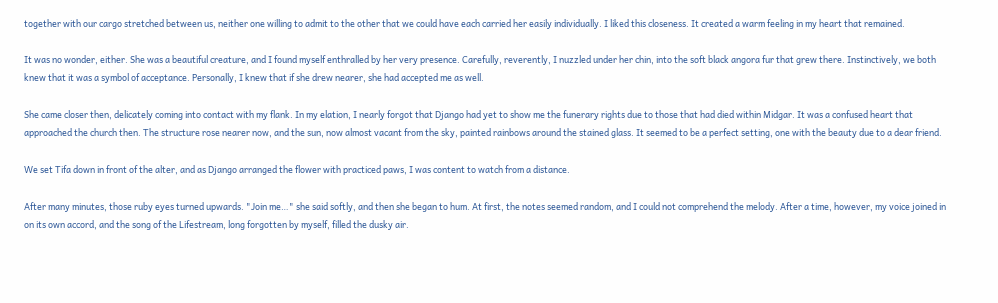together with our cargo stretched between us, neither one willing to admit to the other that we could have each carried her easily individually. I liked this closeness. It created a warm feeling in my heart that remained.

It was no wonder, either. She was a beautiful creature, and I found myself enthralled by her very presence. Carefully, reverently, I nuzzled under her chin, into the soft black angora fur that grew there. Instinctively, we both knew that it was a symbol of acceptance. Personally, I knew that if she drew nearer, she had accepted me as well.

She came closer then, delicately coming into contact with my flank. In my elation, I nearly forgot that Django had yet to show me the funerary rights due to those that had died within Midgar. It was a confused heart that approached the church then. The structure rose nearer now, and the sun, now almost vacant from the sky, painted rainbows around the stained glass. It seemed to be a perfect setting, one with the beauty due to a dear friend.

We set Tifa down in front of the alter, and as Django arranged the flower with practiced paws, I was content to watch from a distance.

After many minutes, those ruby eyes turned upwards. "Join me…" she said softly, and then she began to hum. At first, the notes seemed random, and I could not comprehend the melody. After a time, however, my voice joined in on its own accord, and the song of the Lifestream, long forgotten by myself, filled the dusky air.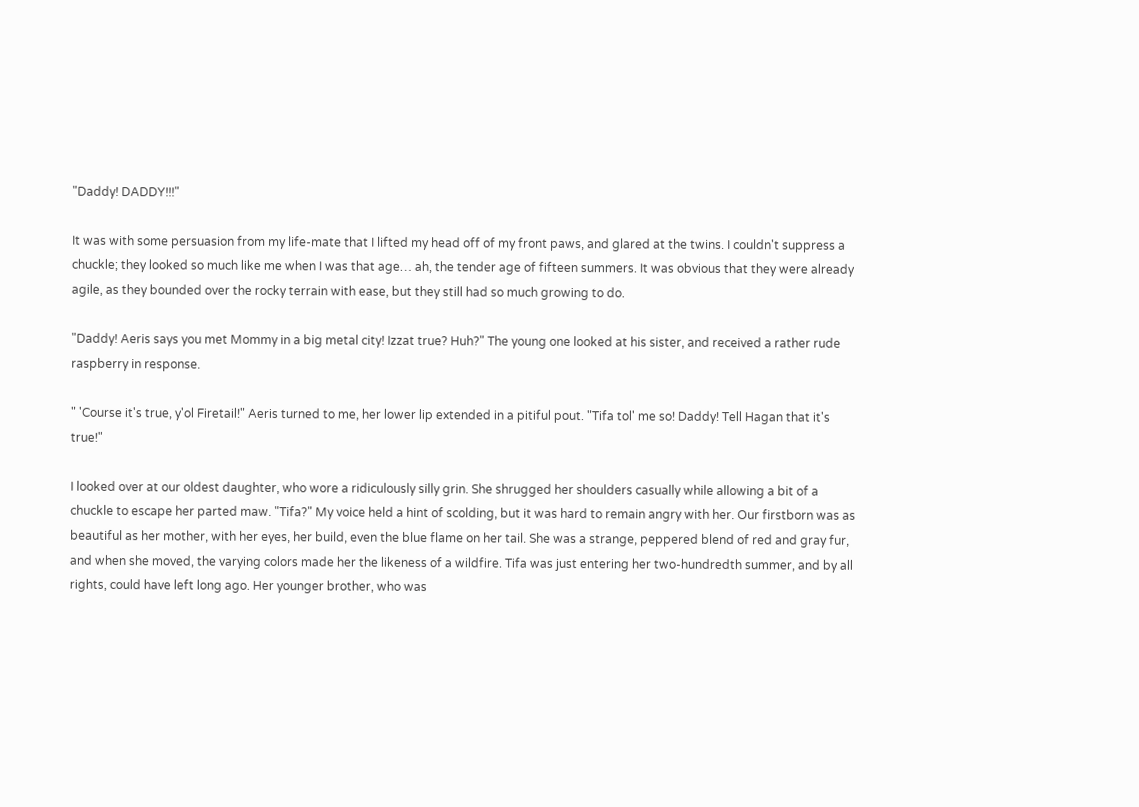"Daddy! DADDY!!!"

It was with some persuasion from my life-mate that I lifted my head off of my front paws, and glared at the twins. I couldn't suppress a chuckle; they looked so much like me when I was that age… ah, the tender age of fifteen summers. It was obvious that they were already agile, as they bounded over the rocky terrain with ease, but they still had so much growing to do.

"Daddy! Aeris says you met Mommy in a big metal city! Izzat true? Huh?" The young one looked at his sister, and received a rather rude raspberry in response.

" 'Course it's true, y'ol Firetail!" Aeris turned to me, her lower lip extended in a pitiful pout. "Tifa tol' me so! Daddy! Tell Hagan that it's true!"

I looked over at our oldest daughter, who wore a ridiculously silly grin. She shrugged her shoulders casually while allowing a bit of a chuckle to escape her parted maw. "Tifa?" My voice held a hint of scolding, but it was hard to remain angry with her. Our firstborn was as beautiful as her mother, with her eyes, her build, even the blue flame on her tail. She was a strange, peppered blend of red and gray fur, and when she moved, the varying colors made her the likeness of a wildfire. Tifa was just entering her two-hundredth summer, and by all rights, could have left long ago. Her younger brother, who was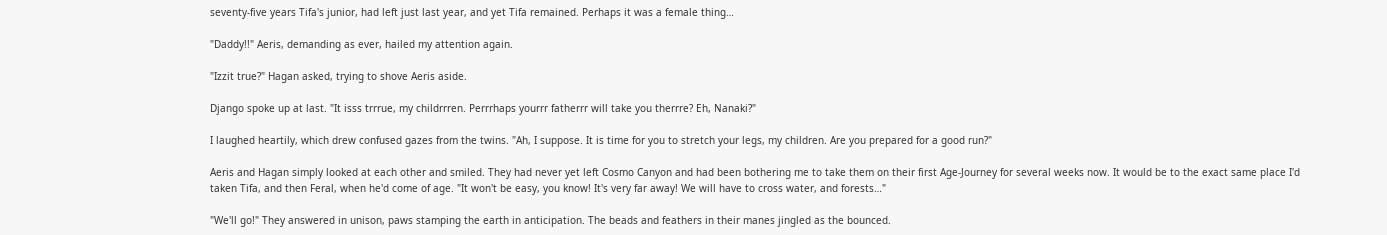seventy-five years Tifa's junior, had left just last year, and yet Tifa remained. Perhaps it was a female thing…

"Daddy!!" Aeris, demanding as ever, hailed my attention again.

"Izzit true?" Hagan asked, trying to shove Aeris aside.

Django spoke up at last. "It isss trrrue, my childrrren. Perrrhaps yourrr fatherrr will take you therrre? Eh, Nanaki?"

I laughed heartily, which drew confused gazes from the twins. "Ah, I suppose. It is time for you to stretch your legs, my children. Are you prepared for a good run?"

Aeris and Hagan simply looked at each other and smiled. They had never yet left Cosmo Canyon and had been bothering me to take them on their first Age-Journey for several weeks now. It would be to the exact same place I'd taken Tifa, and then Feral, when he'd come of age. "It won't be easy, you know! It's very far away! We will have to cross water, and forests…"

"We'll go!" They answered in unison, paws stamping the earth in anticipation. The beads and feathers in their manes jingled as the bounced.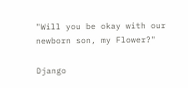"Will you be okay with our newborn son, my Flower?"

Django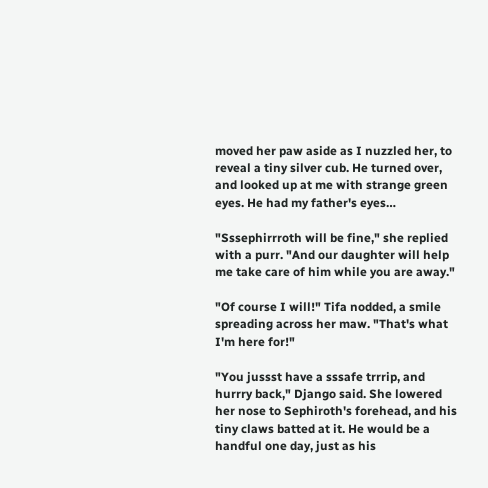moved her paw aside as I nuzzled her, to reveal a tiny silver cub. He turned over, and looked up at me with strange green eyes. He had my father's eyes…

"Sssephirrroth will be fine," she replied with a purr. "And our daughter will help me take care of him while you are away."

"Of course I will!" Tifa nodded, a smile spreading across her maw. "That's what I'm here for!"

"You jussst have a sssafe trrrip, and hurrry back," Django said. She lowered her nose to Sephiroth's forehead, and his tiny claws batted at it. He would be a handful one day, just as his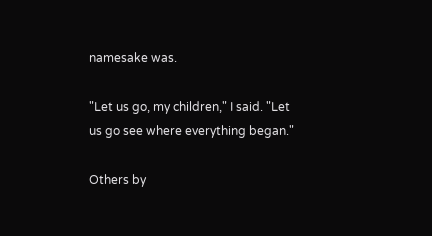namesake was.

"Let us go, my children," I said. "Let us go see where everything began."

Others by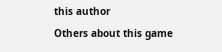this author
Others about this game